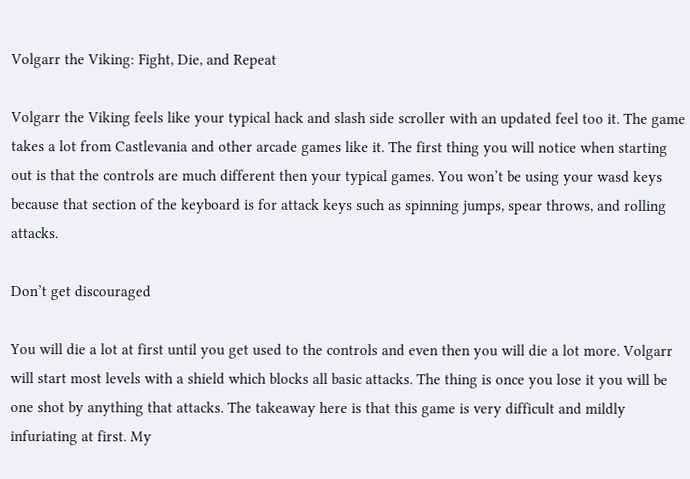Volgarr the Viking: Fight, Die, and Repeat

Volgarr the Viking feels like your typical hack and slash side scroller with an updated feel too it. The game takes a lot from Castlevania and other arcade games like it. The first thing you will notice when starting out is that the controls are much different then your typical games. You won’t be using your wasd keys because that section of the keyboard is for attack keys such as spinning jumps, spear throws, and rolling attacks.

Don’t get discouraged

You will die a lot at first until you get used to the controls and even then you will die a lot more. Volgarr will start most levels with a shield which blocks all basic attacks. The thing is once you lose it you will be one shot by anything that attacks. The takeaway here is that this game is very difficult and mildly infuriating at first. My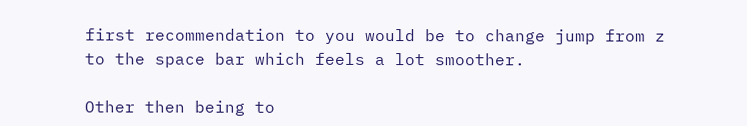first recommendation to you would be to change jump from z to the space bar which feels a lot smoother.

Other then being to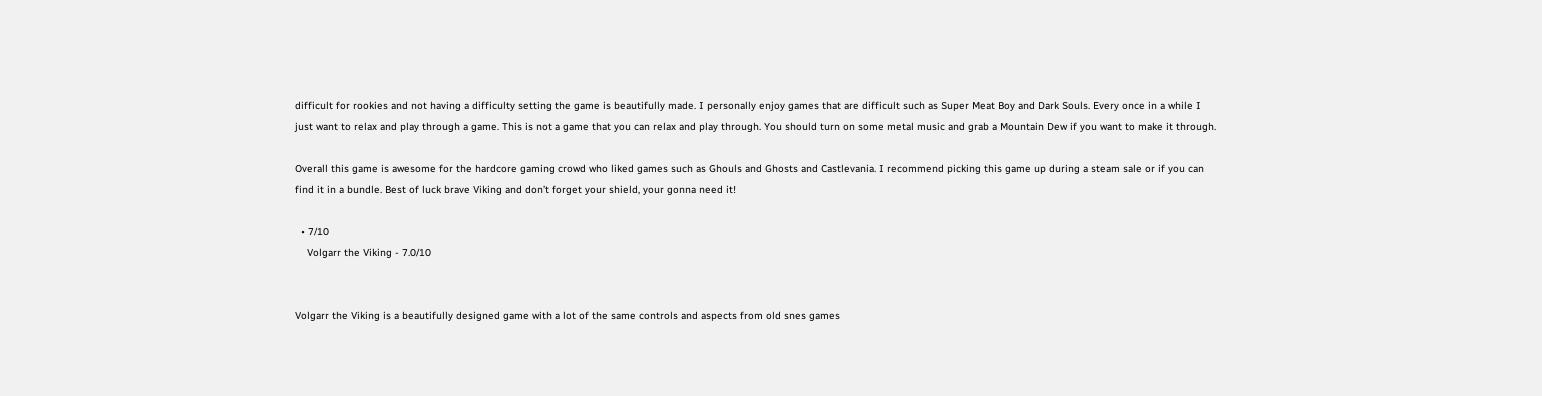difficult for rookies and not having a difficulty setting the game is beautifully made. I personally enjoy games that are difficult such as Super Meat Boy and Dark Souls. Every once in a while I just want to relax and play through a game. This is not a game that you can relax and play through. You should turn on some metal music and grab a Mountain Dew if you want to make it through.

Overall this game is awesome for the hardcore gaming crowd who liked games such as Ghouls and Ghosts and Castlevania. I recommend picking this game up during a steam sale or if you can find it in a bundle. Best of luck brave Viking and don’t forget your shield, your gonna need it!

  • 7/10
    Volgarr the Viking - 7.0/10


Volgarr the Viking is a beautifully designed game with a lot of the same controls and aspects from old snes games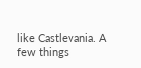like Castlevania. A few things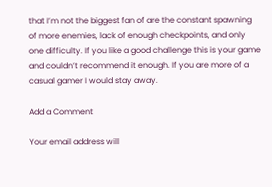that I’m not the biggest fan of are the constant spawning of more enemies, lack of enough checkpoints, and only one difficulty. If you like a good challenge this is your game and couldn’t recommend it enough. If you are more of a casual gamer I would stay away.

Add a Comment

Your email address will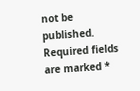not be published. Required fields are marked *